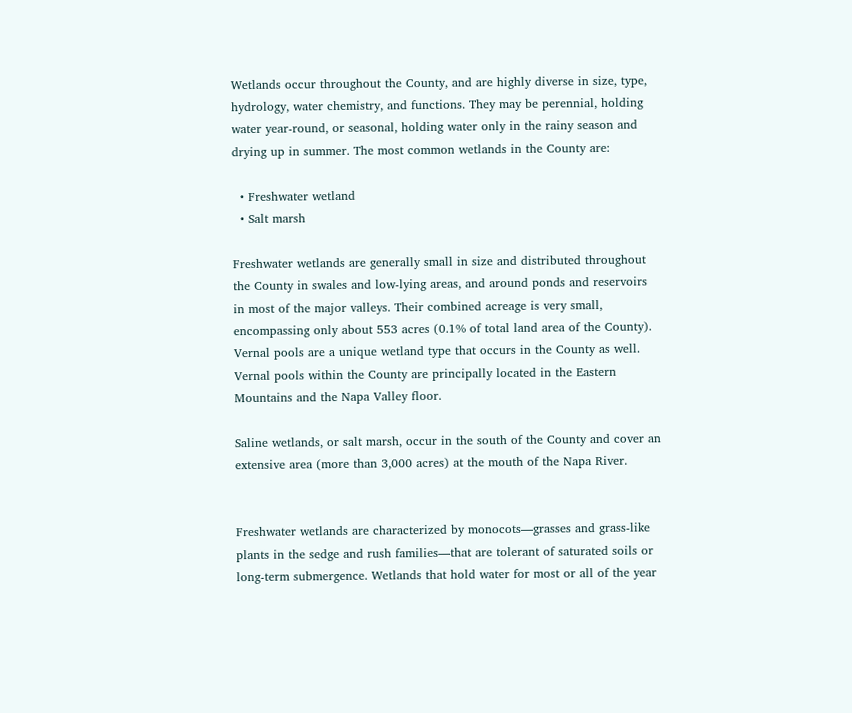Wetlands occur throughout the County, and are highly diverse in size, type, hydrology, water chemistry, and functions. They may be perennial, holding water year-round, or seasonal, holding water only in the rainy season and drying up in summer. The most common wetlands in the County are:

  • Freshwater wetland
  • Salt marsh

Freshwater wetlands are generally small in size and distributed throughout the County in swales and low-lying areas, and around ponds and reservoirs in most of the major valleys. Their combined acreage is very small, encompassing only about 553 acres (0.1% of total land area of the County). Vernal pools are a unique wetland type that occurs in the County as well. Vernal pools within the County are principally located in the Eastern Mountains and the Napa Valley floor.

Saline wetlands, or salt marsh, occur in the south of the County and cover an extensive area (more than 3,000 acres) at the mouth of the Napa River.


Freshwater wetlands are characterized by monocots—grasses and grass-like plants in the sedge and rush families—that are tolerant of saturated soils or long-term submergence. Wetlands that hold water for most or all of the year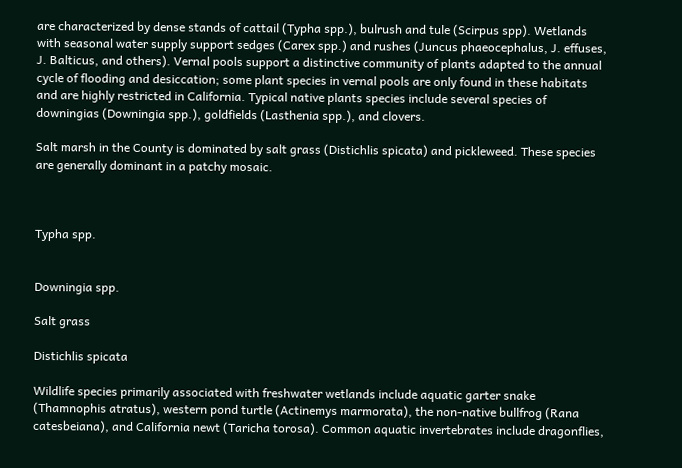are characterized by dense stands of cattail (Typha spp.), bulrush and tule (Scirpus spp). Wetlands with seasonal water supply support sedges (Carex spp.) and rushes (Juncus phaeocephalus, J. effuses, J. Balticus, and others). Vernal pools support a distinctive community of plants adapted to the annual cycle of flooding and desiccation; some plant species in vernal pools are only found in these habitats and are highly restricted in California. Typical native plants species include several species of downingias (Downingia spp.), goldfields (Lasthenia spp.), and clovers.

Salt marsh in the County is dominated by salt grass (Distichlis spicata) and pickleweed. These species are generally dominant in a patchy mosaic.



Typha spp.


Downingia spp.

Salt grass

Distichlis spicata

Wildlife species primarily associated with freshwater wetlands include aquatic garter snake (Thamnophis atratus), western pond turtle (Actinemys marmorata), the non-native bullfrog (Rana catesbeiana), and California newt (Taricha torosa). Common aquatic invertebrates include dragonflies,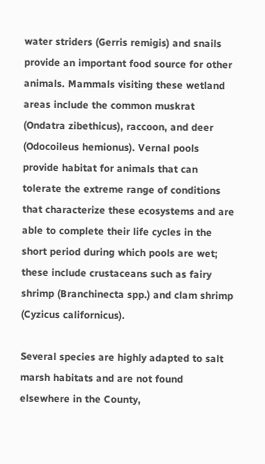water striders (Gerris remigis) and snails provide an important food source for other animals. Mammals visiting these wetland areas include the common muskrat (Ondatra zibethicus), raccoon, and deer (Odocoileus hemionus). Vernal pools provide habitat for animals that can tolerate the extreme range of conditions that characterize these ecosystems and are able to complete their life cycles in the short period during which pools are wet; these include crustaceans such as fairy shrimp (Branchinecta spp.) and clam shrimp (Cyzicus californicus).

Several species are highly adapted to salt marsh habitats and are not found elsewhere in the County,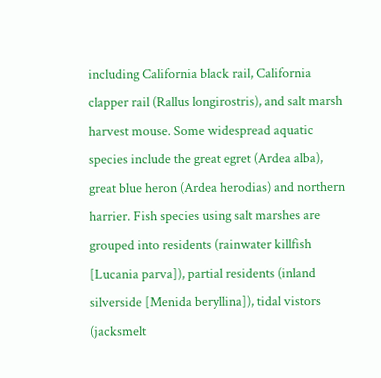including California black rail, California clapper rail (Rallus longirostris), and salt marsh harvest mouse. Some widespread aquatic species include the great egret (Ardea alba), great blue heron (Ardea herodias) and northern harrier. Fish species using salt marshes are grouped into residents (rainwater killfish [Lucania parva]), partial residents (inland silverside [Menida beryllina]), tidal vistors (jacksmelt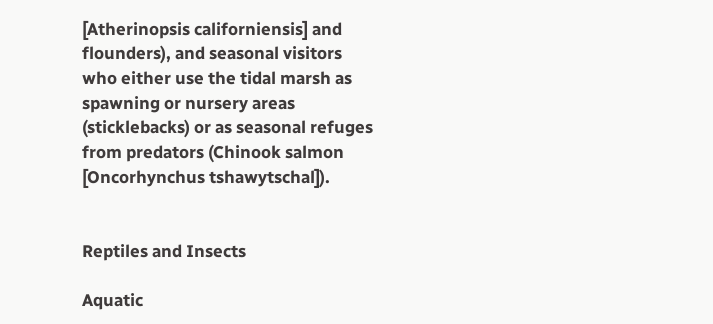[Atherinopsis californiensis] and flounders), and seasonal visitors who either use the tidal marsh as spawning or nursery areas (sticklebacks) or as seasonal refuges from predators (Chinook salmon [Oncorhynchus tshawytschal]).


Reptiles and Insects

Aquatic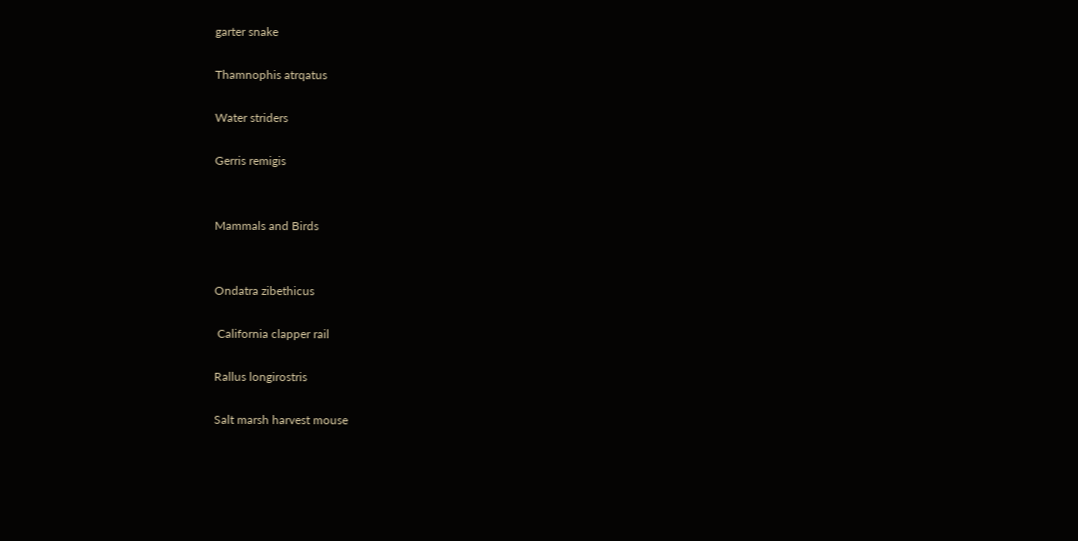garter snake

Thamnophis atrqatus

Water striders

Gerris remigis


Mammals and Birds


Ondatra zibethicus

 California clapper rail

Rallus longirostris

Salt marsh harvest mouse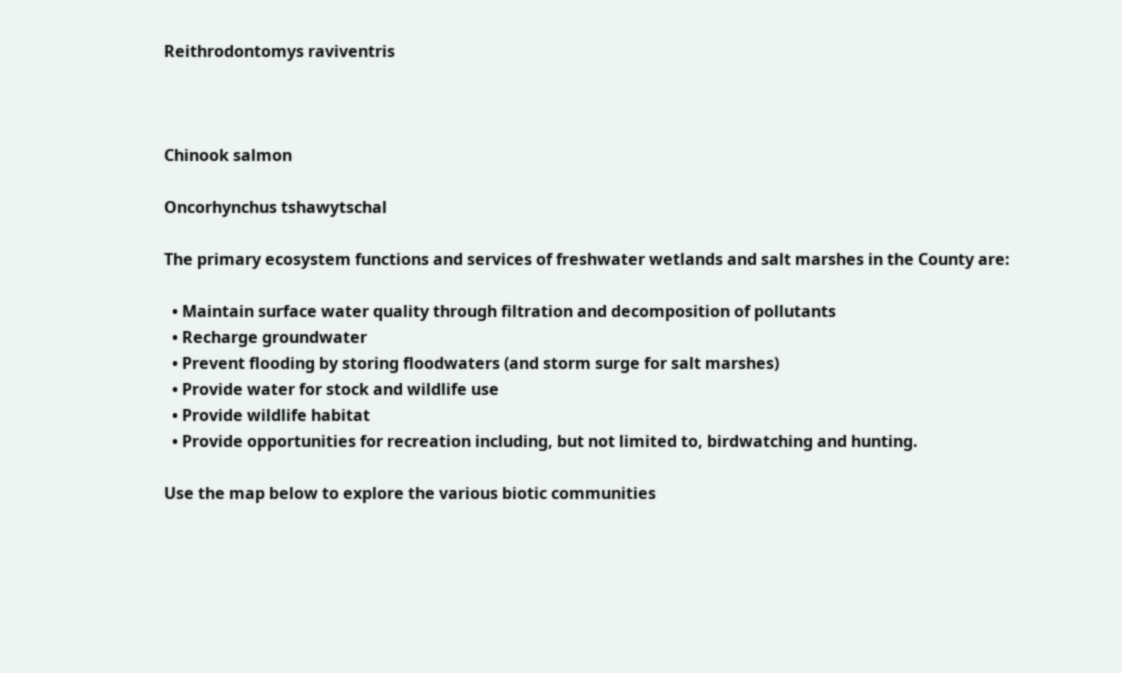Reithrodontomys raviventris



Chinook salmon

Oncorhynchus tshawytschal

The primary ecosystem functions and services of freshwater wetlands and salt marshes in the County are:

  • Maintain surface water quality through filtration and decomposition of pollutants
  • Recharge groundwater
  • Prevent flooding by storing floodwaters (and storm surge for salt marshes)
  • Provide water for stock and wildlife use
  • Provide wildlife habitat
  • Provide opportunities for recreation including, but not limited to, birdwatching and hunting.

Use the map below to explore the various biotic communities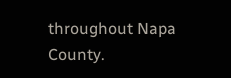throughout Napa County.